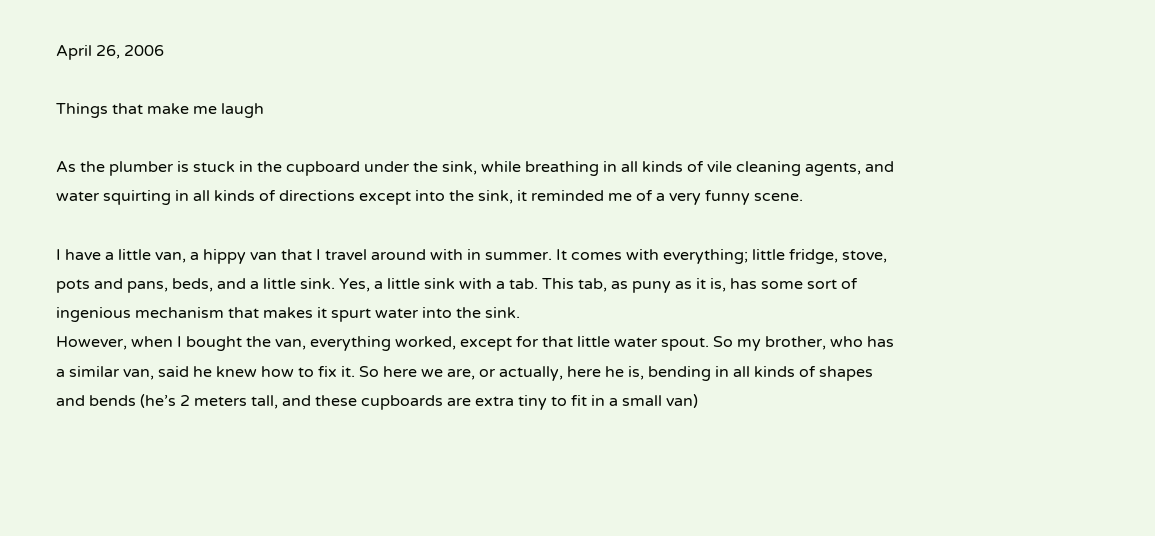April 26, 2006

Things that make me laugh

As the plumber is stuck in the cupboard under the sink, while breathing in all kinds of vile cleaning agents, and water squirting in all kinds of directions except into the sink, it reminded me of a very funny scene.

I have a little van, a hippy van that I travel around with in summer. It comes with everything; little fridge, stove, pots and pans, beds, and a little sink. Yes, a little sink with a tab. This tab, as puny as it is, has some sort of ingenious mechanism that makes it spurt water into the sink.
However, when I bought the van, everything worked, except for that little water spout. So my brother, who has a similar van, said he knew how to fix it. So here we are, or actually, here he is, bending in all kinds of shapes and bends (he’s 2 meters tall, and these cupboards are extra tiny to fit in a small van)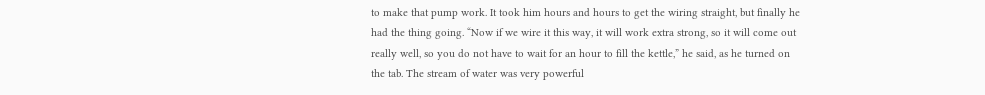to make that pump work. It took him hours and hours to get the wiring straight, but finally he had the thing going. “Now if we wire it this way, it will work extra strong, so it will come out really well, so you do not have to wait for an hour to fill the kettle,” he said, as he turned on the tab. The stream of water was very powerful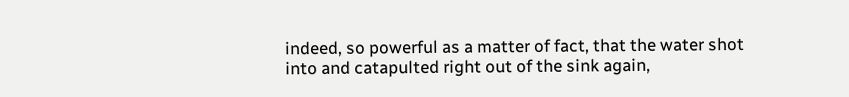indeed, so powerful as a matter of fact, that the water shot into and catapulted right out of the sink again,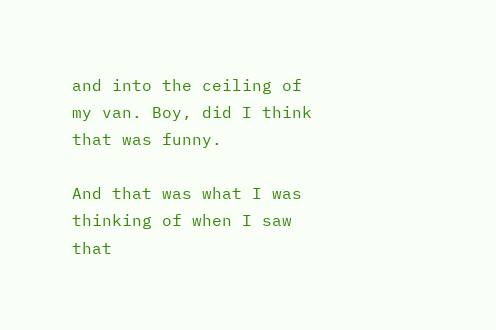and into the ceiling of my van. Boy, did I think that was funny.

And that was what I was thinking of when I saw that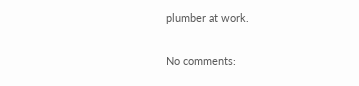plumber at work.

No comments: